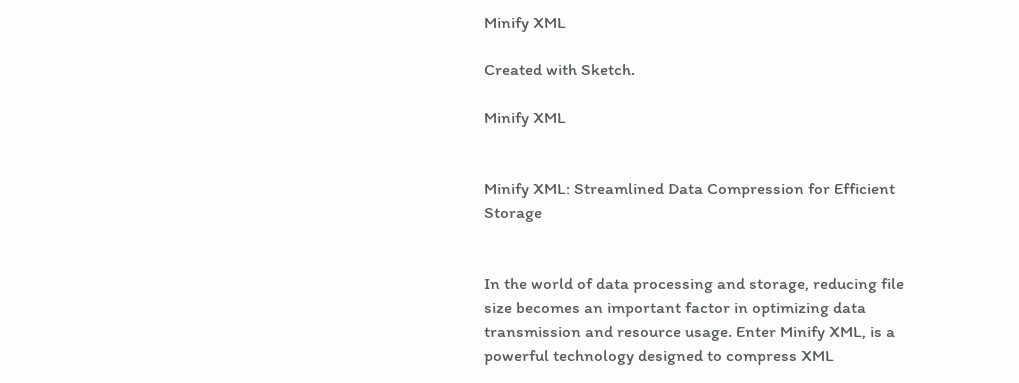Minify XML

Created with Sketch.

Minify XML


Minify XML: Streamlined Data Compression for Efficient Storage


In the world of data processing and storage, reducing file size becomes an important factor in optimizing data transmission and resource usage. Enter Minify XML, is a powerful technology designed to compress XML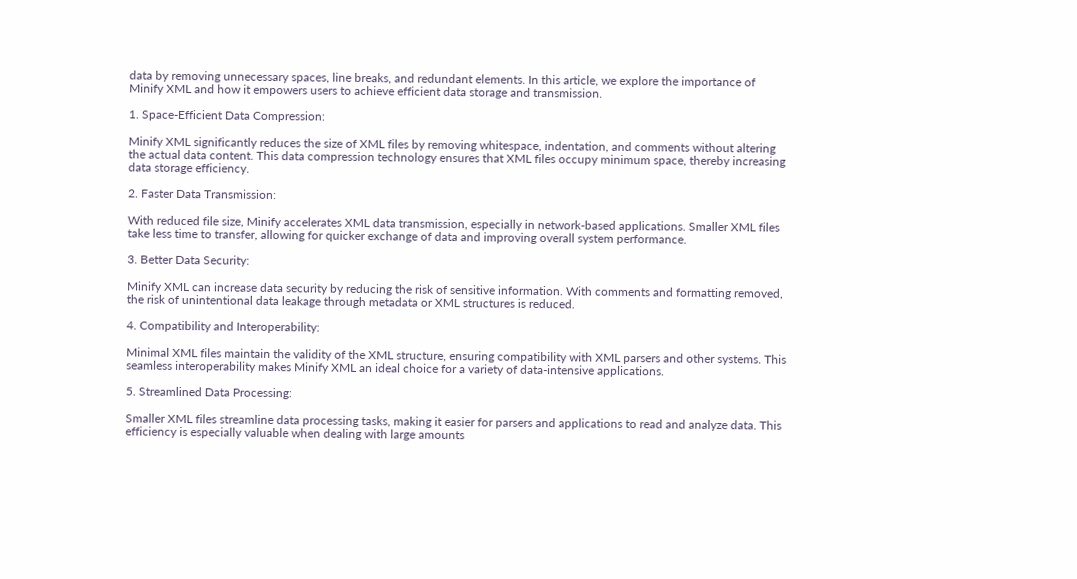data by removing unnecessary spaces, line breaks, and redundant elements. In this article, we explore the importance of Minify XML and how it empowers users to achieve efficient data storage and transmission.

1. Space-Efficient Data Compression:

Minify XML significantly reduces the size of XML files by removing whitespace, indentation, and comments without altering the actual data content. This data compression technology ensures that XML files occupy minimum space, thereby increasing data storage efficiency.

2. Faster Data Transmission:

With reduced file size, Minify accelerates XML data transmission, especially in network-based applications. Smaller XML files take less time to transfer, allowing for quicker exchange of data and improving overall system performance.

3. Better Data Security:

Minify XML can increase data security by reducing the risk of sensitive information. With comments and formatting removed, the risk of unintentional data leakage through metadata or XML structures is reduced.

4. Compatibility and Interoperability:

Minimal XML files maintain the validity of the XML structure, ensuring compatibility with XML parsers and other systems. This seamless interoperability makes Minify XML an ideal choice for a variety of data-intensive applications.

5. Streamlined Data Processing:

Smaller XML files streamline data processing tasks, making it easier for parsers and applications to read and analyze data. This efficiency is especially valuable when dealing with large amounts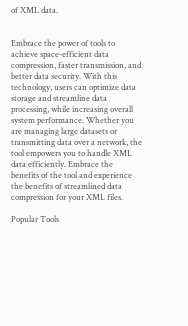of XML data.


Embrace the power of tools to achieve space-efficient data compression, faster transmission, and better data security. With this technology, users can optimize data storage and streamline data processing, while increasing overall system performance. Whether you are managing large datasets or transmitting data over a network, the tool empowers you to handle XML data efficiently. Embrace the benefits of the tool and experience the benefits of streamlined data compression for your XML files.

Popular Tools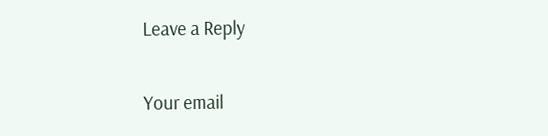Leave a Reply

Your email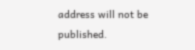address will not be published.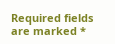Required fields are marked *